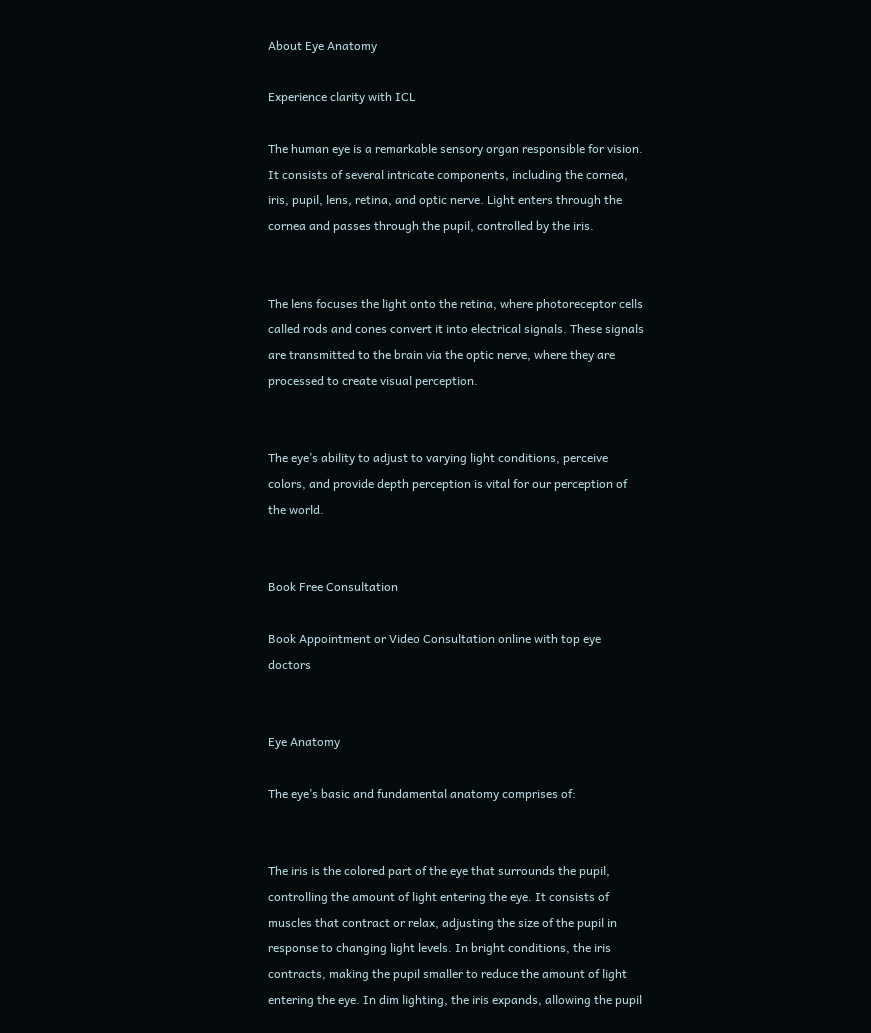About Eye Anatomy

Experience clarity with ICL

The human eye is a remarkable sensory organ responsible for vision. It consists of several intricate components, including the cornea, iris, pupil, lens, retina, and optic nerve. Light enters through the cornea and passes through the pupil, controlled by the iris.


The lens focuses the light onto the retina, where photoreceptor cells called rods and cones convert it into electrical signals. These signals are transmitted to the brain via the optic nerve, where they are processed to create visual perception.


The eye’s ability to adjust to varying light conditions, perceive colors, and provide depth perception is vital for our perception of the world.


Book Free Consultation

Book Appointment or Video Consultation online with top eye doctors


Eye Anatomy

The eye’s basic and fundamental anatomy comprises of:


The iris is the colored part of the eye that surrounds the pupil, controlling the amount of light entering the eye. It consists of muscles that contract or relax, adjusting the size of the pupil in response to changing light levels. In bright conditions, the iris contracts, making the pupil smaller to reduce the amount of light entering the eye. In dim lighting, the iris expands, allowing the pupil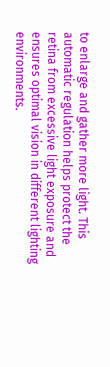to enlarge and gather more light. This automatic regulation helps protect the retina from excessive light exposure and ensures optimal vision in different lighting environments.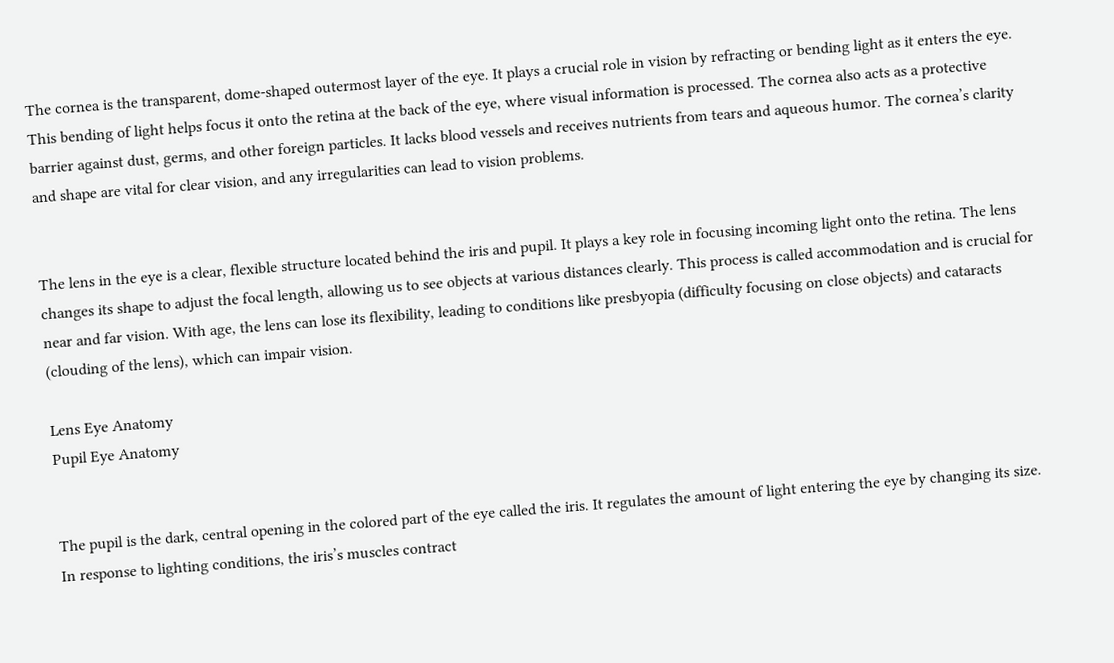The cornea is the transparent, dome-shaped outermost layer of the eye. It plays a crucial role in vision by refracting or bending light as it enters the eye. This bending of light helps focus it onto the retina at the back of the eye, where visual information is processed. The cornea also acts as a protective barrier against dust, germs, and other foreign particles. It lacks blood vessels and receives nutrients from tears and aqueous humor. The cornea’s clarity and shape are vital for clear vision, and any irregularities can lead to vision problems.


The lens in the eye is a clear, flexible structure located behind the iris and pupil. It plays a key role in focusing incoming light onto the retina. The lens changes its shape to adjust the focal length, allowing us to see objects at various distances clearly. This process is called accommodation and is crucial for near and far vision. With age, the lens can lose its flexibility, leading to conditions like presbyopia (difficulty focusing on close objects) and cataracts (clouding of the lens), which can impair vision.

Lens Eye Anatomy
Pupil Eye Anatomy


The pupil is the dark, central opening in the colored part of the eye called the iris. It regulates the amount of light entering the eye by changing its size. In response to lighting conditions, the iris’s muscles contract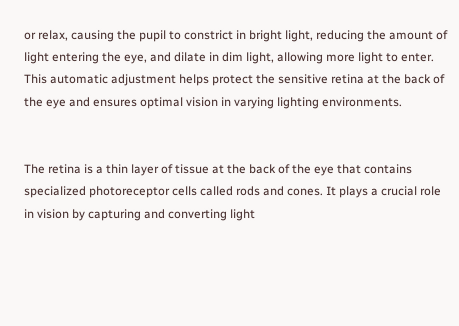or relax, causing the pupil to constrict in bright light, reducing the amount of light entering the eye, and dilate in dim light, allowing more light to enter. This automatic adjustment helps protect the sensitive retina at the back of the eye and ensures optimal vision in varying lighting environments.


The retina is a thin layer of tissue at the back of the eye that contains specialized photoreceptor cells called rods and cones. It plays a crucial role in vision by capturing and converting light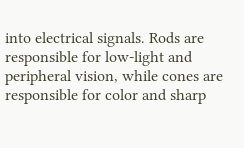into electrical signals. Rods are responsible for low-light and peripheral vision, while cones are responsible for color and sharp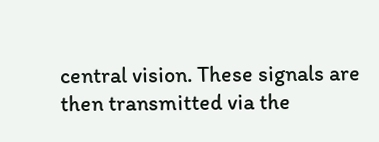central vision. These signals are then transmitted via the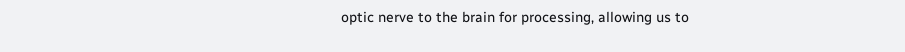optic nerve to the brain for processing, allowing us to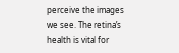perceive the images we see. The retina’s health is vital for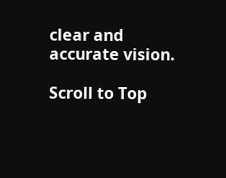clear and accurate vision.

Scroll to Top